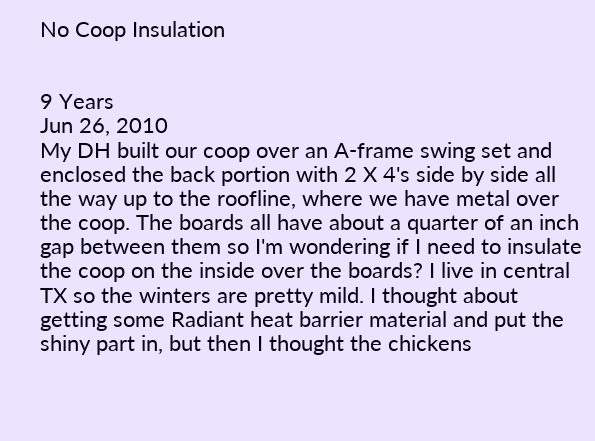No Coop Insulation


9 Years
Jun 26, 2010
My DH built our coop over an A-frame swing set and enclosed the back portion with 2 X 4's side by side all the way up to the roofline, where we have metal over the coop. The boards all have about a quarter of an inch gap between them so I'm wondering if I need to insulate the coop on the inside over the boards? I live in central TX so the winters are pretty mild. I thought about getting some Radiant heat barrier material and put the shiny part in, but then I thought the chickens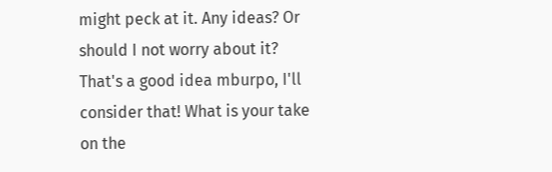might peck at it. Any ideas? Or should I not worry about it?
That's a good idea mburpo, I'll consider that! What is your take on the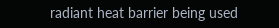radiant heat barrier being used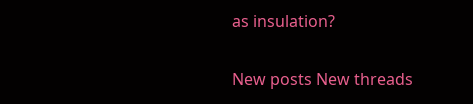as insulation?

New posts New threads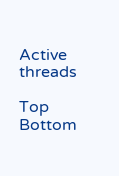Active threads

Top Bottom